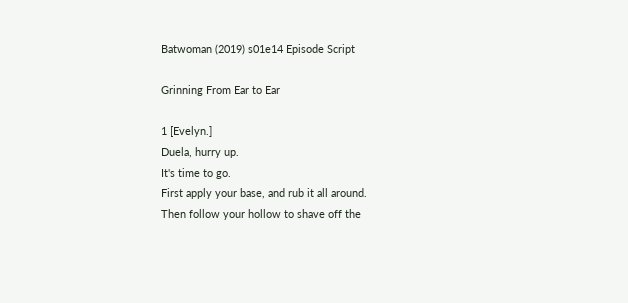Batwoman (2019) s01e14 Episode Script

Grinning From Ear to Ear

1 [Evelyn.]
Duela, hurry up.
It's time to go.
First apply your base, and rub it all around.
Then follow your hollow to shave off the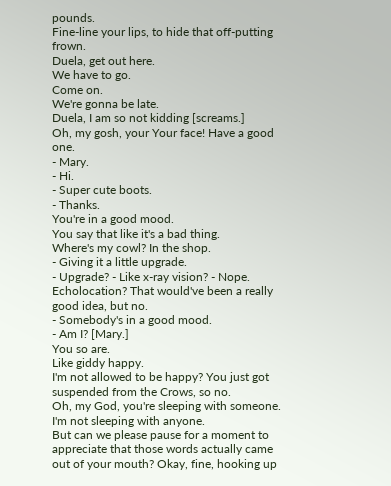pounds.
Fine-line your lips, to hide that off-putting frown.
Duela, get out here.
We have to go.
Come on.
We're gonna be late.
Duela, I am so not kidding [screams.]
Oh, my gosh, your Your face! Have a good one.
- Mary.
- Hi.
- Super cute boots.
- Thanks.
You're in a good mood.
You say that like it's a bad thing.
Where's my cowl? In the shop.
- Giving it a little upgrade.
- Upgrade? - Like x-ray vision? - Nope.
Echolocation? That would've been a really good idea, but no.
- Somebody's in a good mood.
- Am I? [Mary.]
You so are.
Like giddy happy.
I'm not allowed to be happy? You just got suspended from the Crows, so no.
Oh, my God, you're sleeping with someone.
I'm not sleeping with anyone.
But can we please pause for a moment to appreciate that those words actually came out of your mouth? Okay, fine, hooking up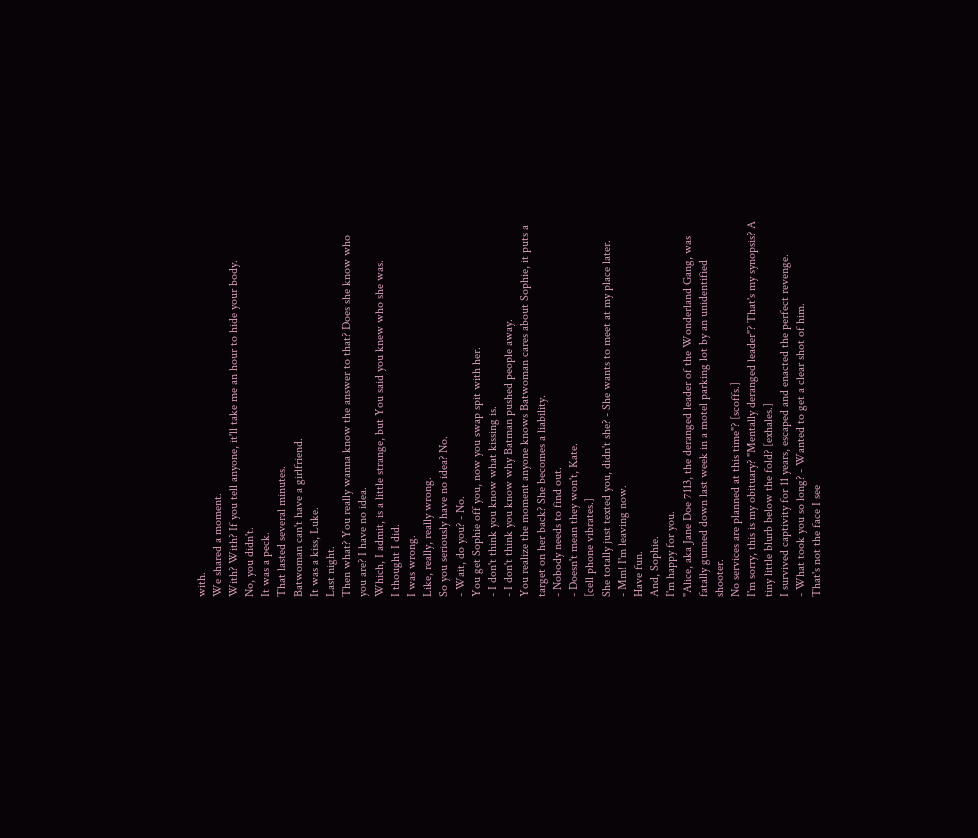with.
We shared a moment.
With? With? If you tell anyone, it'll take me an hour to hide your body.
No, you didn't.
It was a peck.
That lasted several minutes.
Batwoman can't have a girlfriend.
It was a kiss, Luke.
Last night.
Then what? You really wanna know the answer to that? Does she know who you are? I have no idea.
Which, I admit, is a little strange, but You said you knew who she was.
I thought I did.
I was wrong.
Like, really, really wrong.
So you seriously have no idea? No.
- Wait, do you? - No.
You get Sophie off you, now you swap spit with her.
- I don't think you know what kissing is.
- I don't think you know why Batman pushed people away.
You realize the moment anyone knows Batwoman cares about Sophie, it puts a target on her back? She becomes a liability.
- Nobody needs to find out.
- Doesn't mean they won't, Kate.
[cell phone vibrates.]
She totally just texted you, didn't she? - She wants to meet at my place later.
- Mm! I'm leaving now.
Have fun.
And, Sophie.
I'm happy for you.
"Alice, aka Jane Doe 7113, the deranged leader of the Wonderland Gang, was fatally gunned down last week in a motel parking lot by an unidentified shooter.
No services are planned at this time"? [scoffs.]
I'm sorry, this is my obituary? "Mentally deranged leader"? That's my synopsis? A tiny little blurb below the fold? [exhales.]
I survived captivity for 11 years, escaped and enacted the perfect revenge.
- What took you so long? - Wanted to get a clear shot of him.
That's not the face I see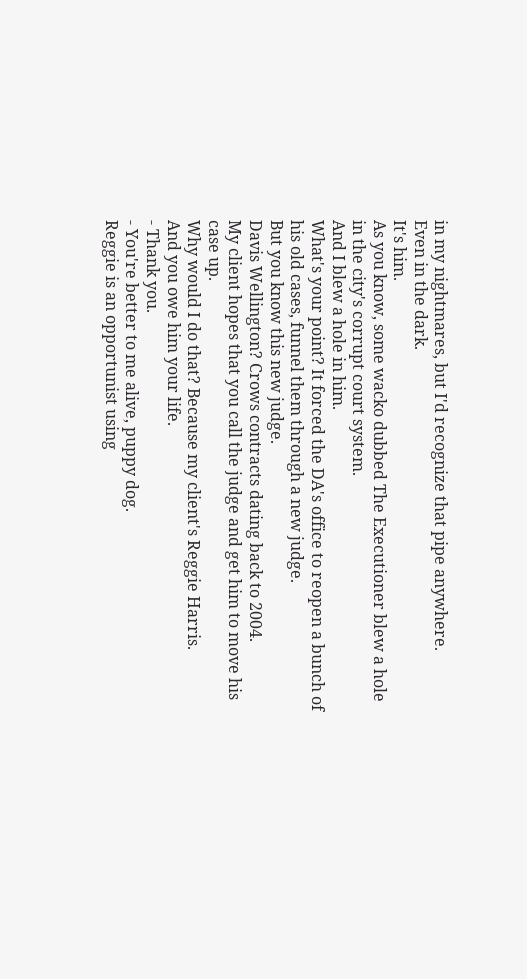in my nightmares, but I'd recognize that pipe anywhere.
Even in the dark.
It's him.
As you know, some wacko dubbed The Executioner blew a hole in the city's corrupt court system.
And I blew a hole in him.
What's your point? It forced the DA's office to reopen a bunch of his old cases, funnel them through a new judge.
But you know this new judge.
Davis Wellington? Crows contracts dating back to 2004.
My client hopes that you call the judge and get him to move his case up.
Why would I do that? Because my client's Reggie Harris.
And you owe him your life.
- Thank you.
- You're better to me alive, puppy dog.
Reggie is an opportunist using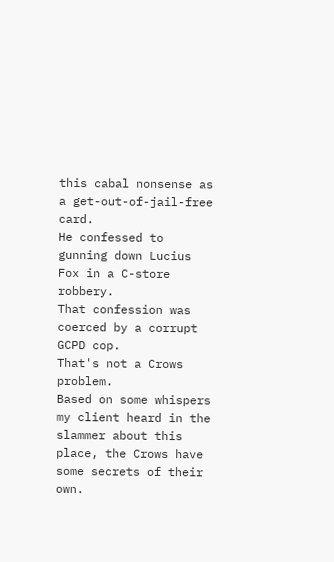this cabal nonsense as a get-out-of-jail-free card.
He confessed to gunning down Lucius Fox in a C-store robbery.
That confession was coerced by a corrupt GCPD cop.
That's not a Crows problem.
Based on some whispers my client heard in the slammer about this place, the Crows have some secrets of their own.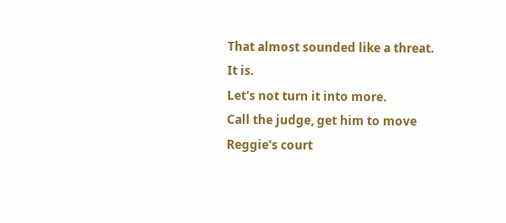That almost sounded like a threat.
It is.
Let's not turn it into more.
Call the judge, get him to move Reggie's court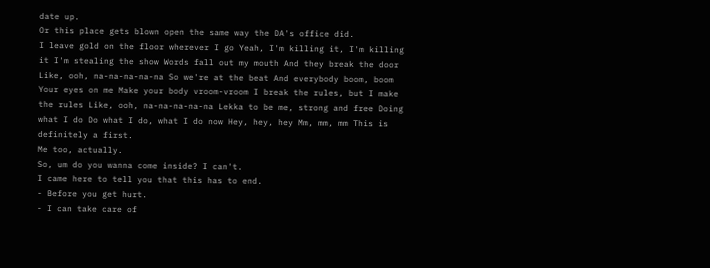date up.
Or this place gets blown open the same way the DA's office did.
I leave gold on the floor wherever I go Yeah, I'm killing it, I'm killing it I'm stealing the show Words fall out my mouth And they break the door Like, ooh, na-na-na-na-na So we're at the beat And everybody boom, boom Your eyes on me Make your body vroom-vroom I break the rules, but I make the rules Like, ooh, na-na-na-na-na Lekka to be me, strong and free Doing what I do Do what I do, what I do now Hey, hey, hey Mm, mm, mm This is definitely a first.
Me too, actually.
So, um do you wanna come inside? I can't.
I came here to tell you that this has to end.
- Before you get hurt.
- I can take care of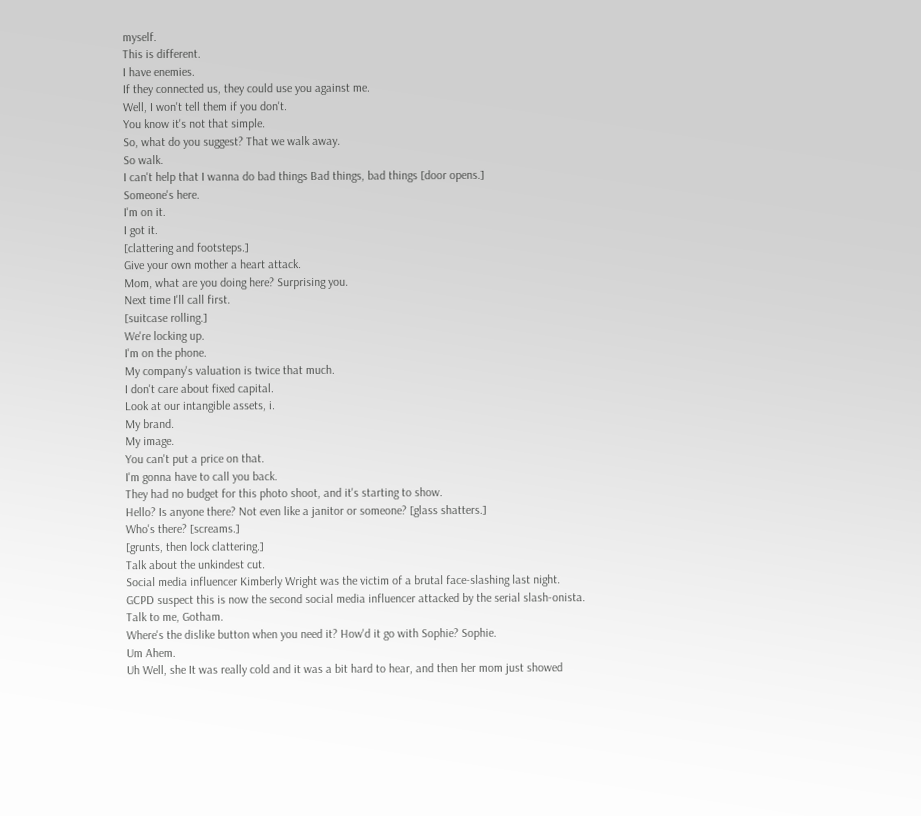myself.
This is different.
I have enemies.
If they connected us, they could use you against me.
Well, I won't tell them if you don't.
You know it's not that simple.
So, what do you suggest? That we walk away.
So walk.
I can't help that I wanna do bad things Bad things, bad things [door opens.]
Someone's here.
I'm on it.
I got it.
[clattering and footsteps.]
Give your own mother a heart attack.
Mom, what are you doing here? Surprising you.
Next time I'll call first.
[suitcase rolling.]
We're locking up.
I'm on the phone.
My company's valuation is twice that much.
I don't care about fixed capital.
Look at our intangible assets, i.
My brand.
My image.
You can't put a price on that.
I'm gonna have to call you back.
They had no budget for this photo shoot, and it's starting to show.
Hello? Is anyone there? Not even like a janitor or someone? [glass shatters.]
Who's there? [screams.]
[grunts, then lock clattering.]
Talk about the unkindest cut.
Social media influencer Kimberly Wright was the victim of a brutal face-slashing last night.
GCPD suspect this is now the second social media influencer attacked by the serial slash-onista.
Talk to me, Gotham.
Where's the dislike button when you need it? How'd it go with Sophie? Sophie.
Um Ahem.
Uh Well, she It was really cold and it was a bit hard to hear, and then her mom just showed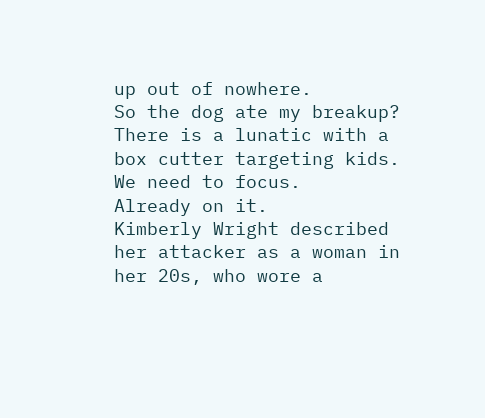up out of nowhere.
So the dog ate my breakup? There is a lunatic with a box cutter targeting kids.
We need to focus.
Already on it.
Kimberly Wright described her attacker as a woman in her 20s, who wore a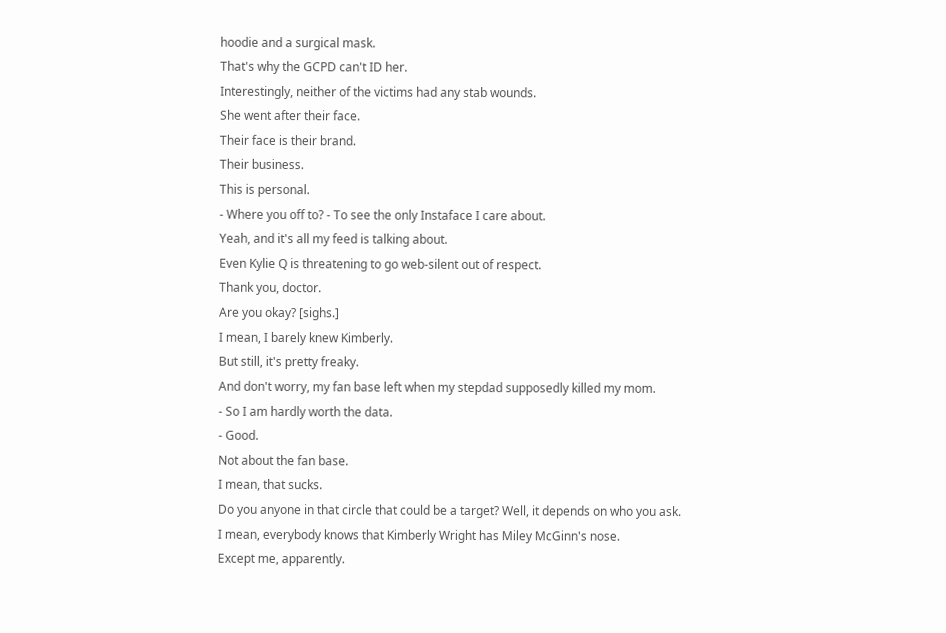hoodie and a surgical mask.
That's why the GCPD can't ID her.
Interestingly, neither of the victims had any stab wounds.
She went after their face.
Their face is their brand.
Their business.
This is personal.
- Where you off to? - To see the only Instaface I care about.
Yeah, and it's all my feed is talking about.
Even Kylie Q is threatening to go web-silent out of respect.
Thank you, doctor.
Are you okay? [sighs.]
I mean, I barely knew Kimberly.
But still, it's pretty freaky.
And don't worry, my fan base left when my stepdad supposedly killed my mom.
- So I am hardly worth the data.
- Good.
Not about the fan base.
I mean, that sucks.
Do you anyone in that circle that could be a target? Well, it depends on who you ask.
I mean, everybody knows that Kimberly Wright has Miley McGinn's nose.
Except me, apparently.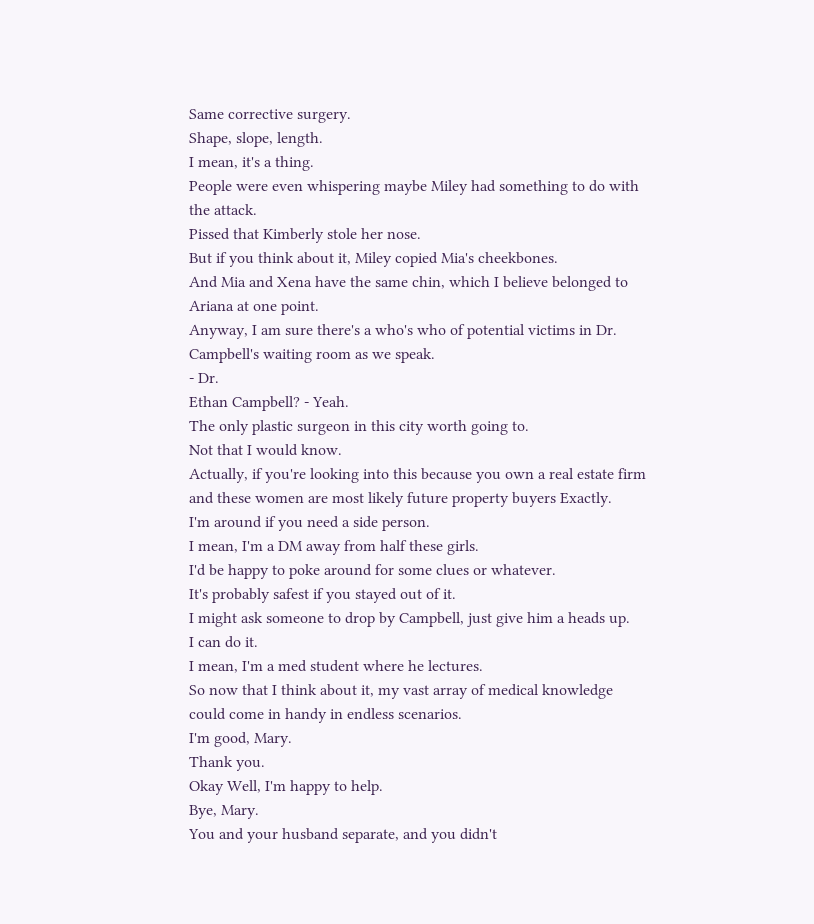Same corrective surgery.
Shape, slope, length.
I mean, it's a thing.
People were even whispering maybe Miley had something to do with the attack.
Pissed that Kimberly stole her nose.
But if you think about it, Miley copied Mia's cheekbones.
And Mia and Xena have the same chin, which I believe belonged to Ariana at one point.
Anyway, I am sure there's a who's who of potential victims in Dr.
Campbell's waiting room as we speak.
- Dr.
Ethan Campbell? - Yeah.
The only plastic surgeon in this city worth going to.
Not that I would know.
Actually, if you're looking into this because you own a real estate firm and these women are most likely future property buyers Exactly.
I'm around if you need a side person.
I mean, I'm a DM away from half these girls.
I'd be happy to poke around for some clues or whatever.
It's probably safest if you stayed out of it.
I might ask someone to drop by Campbell, just give him a heads up.
I can do it.
I mean, I'm a med student where he lectures.
So now that I think about it, my vast array of medical knowledge could come in handy in endless scenarios.
I'm good, Mary.
Thank you.
Okay Well, I'm happy to help.
Bye, Mary.
You and your husband separate, and you didn't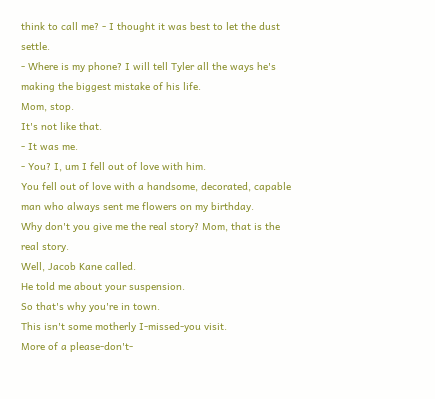think to call me? - I thought it was best to let the dust settle.
- Where is my phone? I will tell Tyler all the ways he's making the biggest mistake of his life.
Mom, stop.
It's not like that.
- It was me.
- You? I, um I fell out of love with him.
You fell out of love with a handsome, decorated, capable man who always sent me flowers on my birthday.
Why don't you give me the real story? Mom, that is the real story.
Well, Jacob Kane called.
He told me about your suspension.
So that's why you're in town.
This isn't some motherly I-missed-you visit.
More of a please-don't-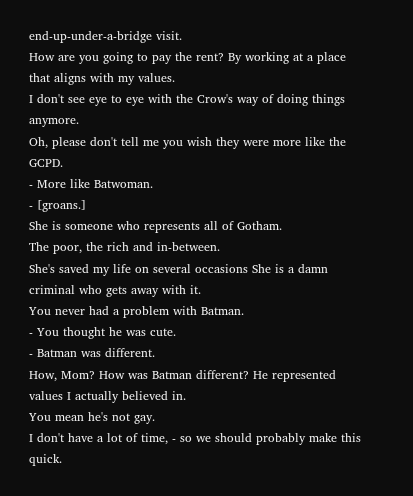end-up-under-a-bridge visit.
How are you going to pay the rent? By working at a place that aligns with my values.
I don't see eye to eye with the Crow's way of doing things anymore.
Oh, please don't tell me you wish they were more like the GCPD.
- More like Batwoman.
- [groans.]
She is someone who represents all of Gotham.
The poor, the rich and in-between.
She's saved my life on several occasions She is a damn criminal who gets away with it.
You never had a problem with Batman.
- You thought he was cute.
- Batman was different.
How, Mom? How was Batman different? He represented values I actually believed in.
You mean he's not gay.
I don't have a lot of time, - so we should probably make this quick.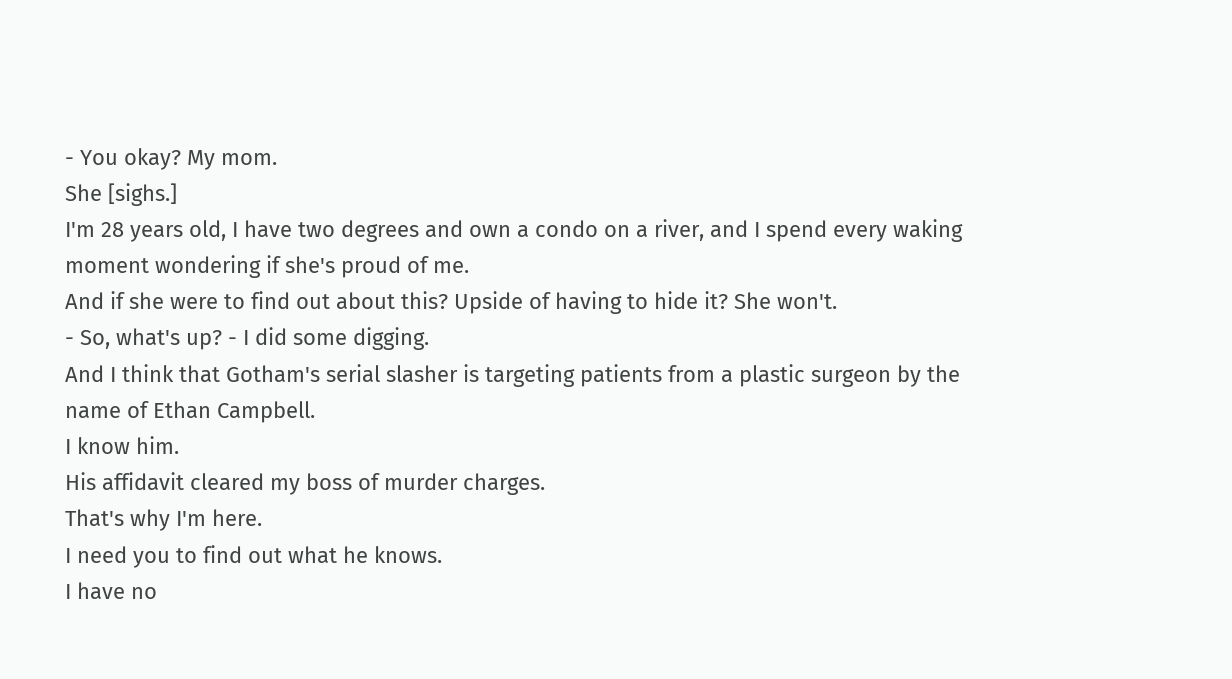- You okay? My mom.
She [sighs.]
I'm 28 years old, I have two degrees and own a condo on a river, and I spend every waking moment wondering if she's proud of me.
And if she were to find out about this? Upside of having to hide it? She won't.
- So, what's up? - I did some digging.
And I think that Gotham's serial slasher is targeting patients from a plastic surgeon by the name of Ethan Campbell.
I know him.
His affidavit cleared my boss of murder charges.
That's why I'm here.
I need you to find out what he knows.
I have no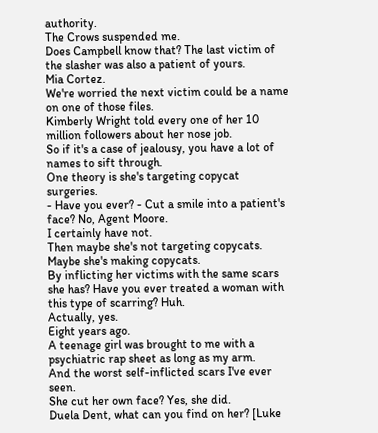authority.
The Crows suspended me.
Does Campbell know that? The last victim of the slasher was also a patient of yours.
Mia Cortez.
We're worried the next victim could be a name on one of those files.
Kimberly Wright told every one of her 10 million followers about her nose job.
So if it's a case of jealousy, you have a lot of names to sift through.
One theory is she's targeting copycat surgeries.
- Have you ever? - Cut a smile into a patient's face? No, Agent Moore.
I certainly have not.
Then maybe she's not targeting copycats.
Maybe she's making copycats.
By inflicting her victims with the same scars she has? Have you ever treated a woman with this type of scarring? Huh.
Actually, yes.
Eight years ago.
A teenage girl was brought to me with a psychiatric rap sheet as long as my arm.
And the worst self-inflicted scars I've ever seen.
She cut her own face? Yes, she did.
Duela Dent, what can you find on her? [Luke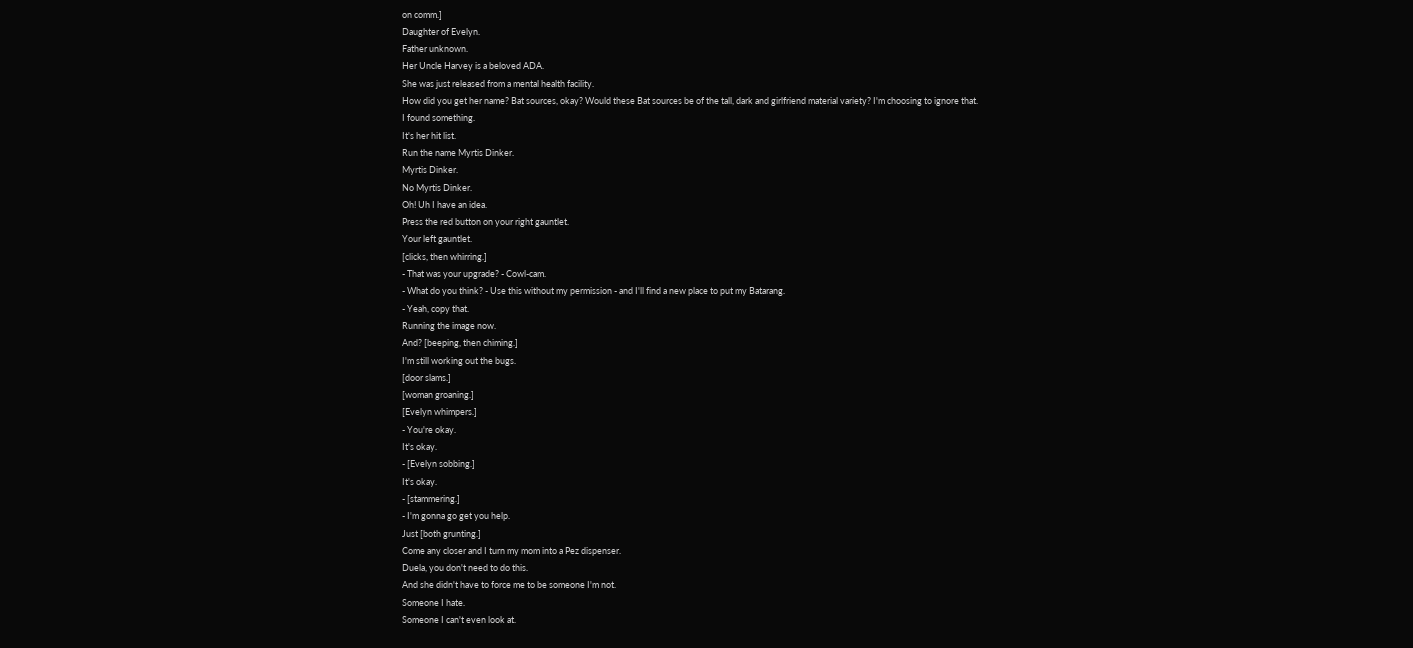on comm.]
Daughter of Evelyn.
Father unknown.
Her Uncle Harvey is a beloved ADA.
She was just released from a mental health facility.
How did you get her name? Bat sources, okay? Would these Bat sources be of the tall, dark and girlfriend material variety? I'm choosing to ignore that.
I found something.
It's her hit list.
Run the name Myrtis Dinker.
Myrtis Dinker.
No Myrtis Dinker.
Oh! Uh I have an idea.
Press the red button on your right gauntlet.
Your left gauntlet.
[clicks, then whirring.]
- That was your upgrade? - Cowl-cam.
- What do you think? - Use this without my permission - and I'll find a new place to put my Batarang.
- Yeah, copy that.
Running the image now.
And? [beeping, then chiming.]
I'm still working out the bugs.
[door slams.]
[woman groaning.]
[Evelyn whimpers.]
- You're okay.
It's okay.
- [Evelyn sobbing.]
It's okay.
- [stammering.]
- I'm gonna go get you help.
Just [both grunting.]
Come any closer and I turn my mom into a Pez dispenser.
Duela, you don't need to do this.
And she didn't have to force me to be someone I'm not.
Someone I hate.
Someone I can't even look at.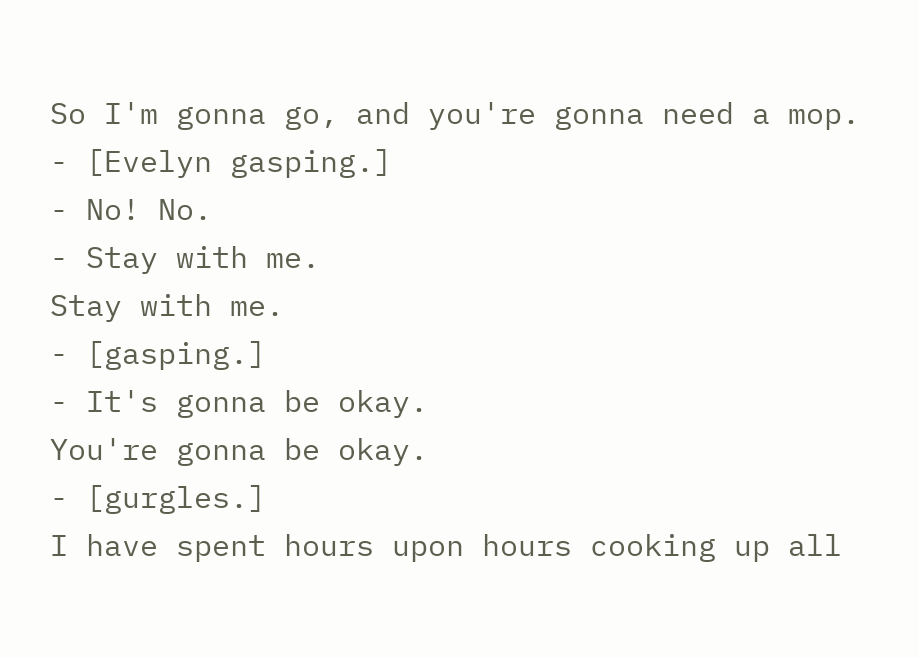So I'm gonna go, and you're gonna need a mop.
- [Evelyn gasping.]
- No! No.
- Stay with me.
Stay with me.
- [gasping.]
- It's gonna be okay.
You're gonna be okay.
- [gurgles.]
I have spent hours upon hours cooking up all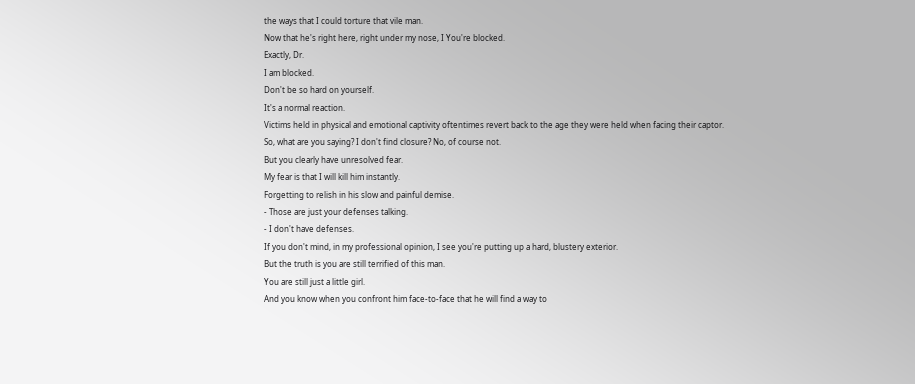the ways that I could torture that vile man.
Now that he's right here, right under my nose, I You're blocked.
Exactly, Dr.
I am blocked.
Don't be so hard on yourself.
It's a normal reaction.
Victims held in physical and emotional captivity oftentimes revert back to the age they were held when facing their captor.
So, what are you saying? I don't find closure? No, of course not.
But you clearly have unresolved fear.
My fear is that I will kill him instantly.
Forgetting to relish in his slow and painful demise.
- Those are just your defenses talking.
- I don't have defenses.
If you don't mind, in my professional opinion, I see you're putting up a hard, blustery exterior.
But the truth is you are still terrified of this man.
You are still just a little girl.
And you know when you confront him face-to-face that he will find a way to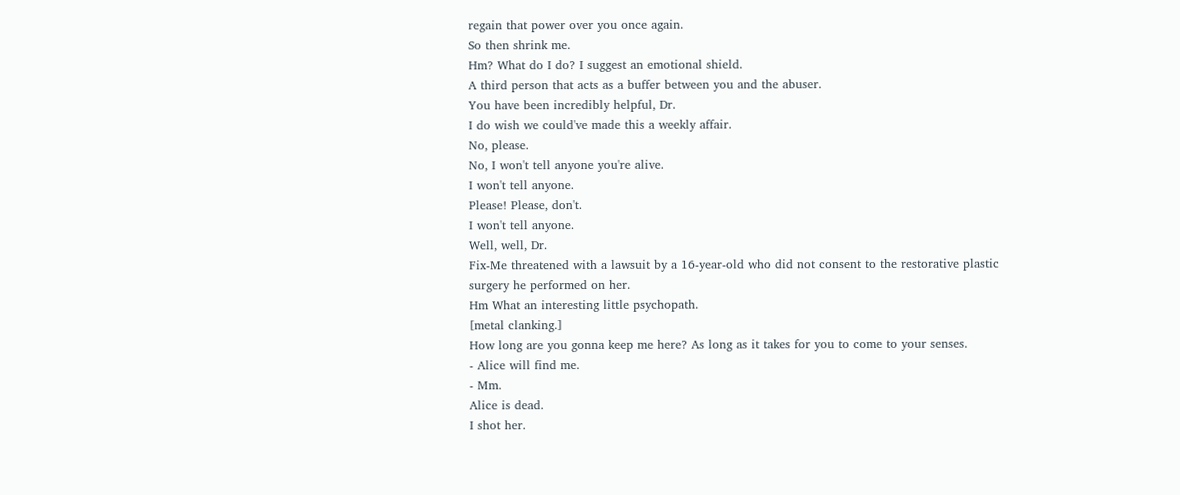regain that power over you once again.
So then shrink me.
Hm? What do I do? I suggest an emotional shield.
A third person that acts as a buffer between you and the abuser.
You have been incredibly helpful, Dr.
I do wish we could've made this a weekly affair.
No, please.
No, I won't tell anyone you're alive.
I won't tell anyone.
Please! Please, don't.
I won't tell anyone.
Well, well, Dr.
Fix-Me threatened with a lawsuit by a 16-year-old who did not consent to the restorative plastic surgery he performed on her.
Hm What an interesting little psychopath.
[metal clanking.]
How long are you gonna keep me here? As long as it takes for you to come to your senses.
- Alice will find me.
- Mm.
Alice is dead.
I shot her.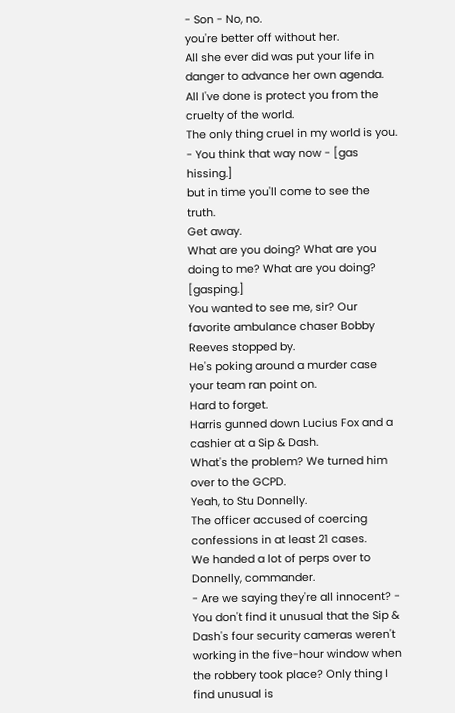- Son - No, no.
you're better off without her.
All she ever did was put your life in danger to advance her own agenda.
All I've done is protect you from the cruelty of the world.
The only thing cruel in my world is you.
- You think that way now - [gas hissing.]
but in time you'll come to see the truth.
Get away.
What are you doing? What are you doing to me? What are you doing? [gasping.]
You wanted to see me, sir? Our favorite ambulance chaser Bobby Reeves stopped by.
He's poking around a murder case your team ran point on.
Hard to forget.
Harris gunned down Lucius Fox and a cashier at a Sip & Dash.
What's the problem? We turned him over to the GCPD.
Yeah, to Stu Donnelly.
The officer accused of coercing confessions in at least 21 cases.
We handed a lot of perps over to Donnelly, commander.
- Are we saying they're all innocent? - You don't find it unusual that the Sip & Dash's four security cameras weren't working in the five-hour window when the robbery took place? Only thing I find unusual is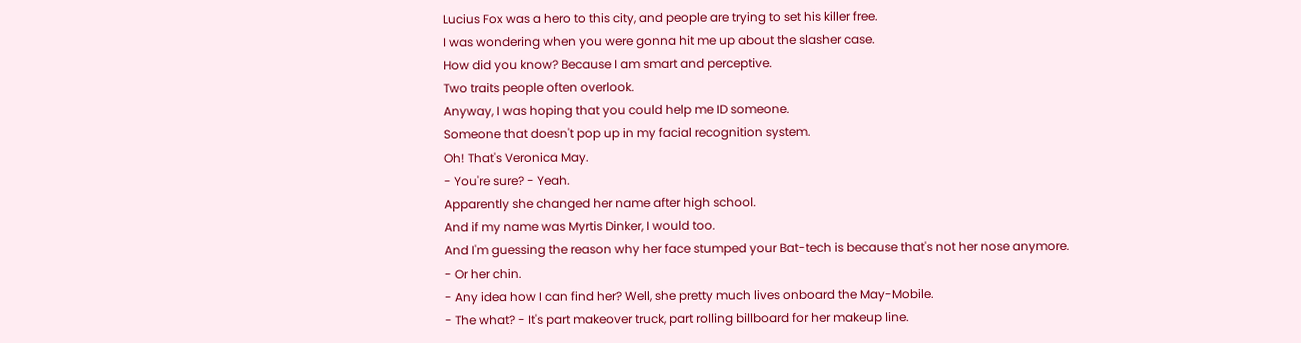Lucius Fox was a hero to this city, and people are trying to set his killer free.
I was wondering when you were gonna hit me up about the slasher case.
How did you know? Because I am smart and perceptive.
Two traits people often overlook.
Anyway, I was hoping that you could help me ID someone.
Someone that doesn't pop up in my facial recognition system.
Oh! That's Veronica May.
- You're sure? - Yeah.
Apparently she changed her name after high school.
And if my name was Myrtis Dinker, I would too.
And I'm guessing the reason why her face stumped your Bat-tech is because that's not her nose anymore.
- Or her chin.
- Any idea how I can find her? Well, she pretty much lives onboard the May-Mobile.
- The what? - It's part makeover truck, part rolling billboard for her makeup line.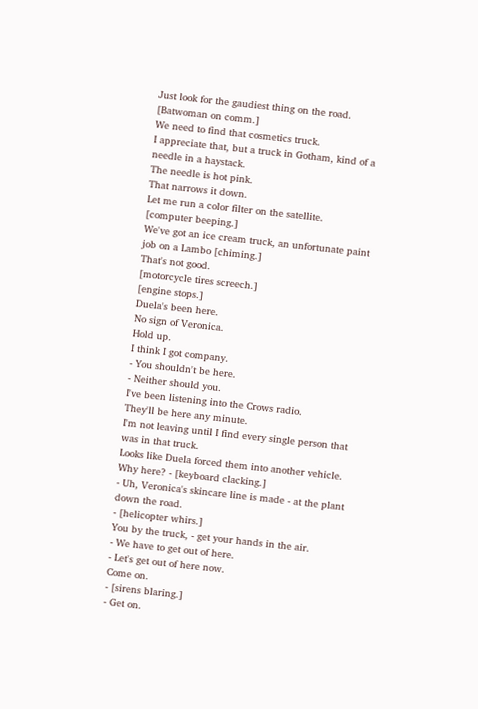Just look for the gaudiest thing on the road.
[Batwoman on comm.]
We need to find that cosmetics truck.
I appreciate that, but a truck in Gotham, kind of a needle in a haystack.
The needle is hot pink.
That narrows it down.
Let me run a color filter on the satellite.
[computer beeping.]
We've got an ice cream truck, an unfortunate paint job on a Lambo [chiming.]
That's not good.
[motorcycle tires screech.]
[engine stops.]
Duela's been here.
No sign of Veronica.
Hold up.
I think I got company.
- You shouldn't be here.
- Neither should you.
I've been listening into the Crows radio.
They'll be here any minute.
I'm not leaving until I find every single person that was in that truck.
Looks like Duela forced them into another vehicle.
Why here? - [keyboard clacking.]
- Uh, Veronica's skincare line is made - at the plant down the road.
- [helicopter whirs.]
You by the truck, - get your hands in the air.
- We have to get out of here.
- Let's get out of here now.
Come on.
- [sirens blaring.]
- Get on.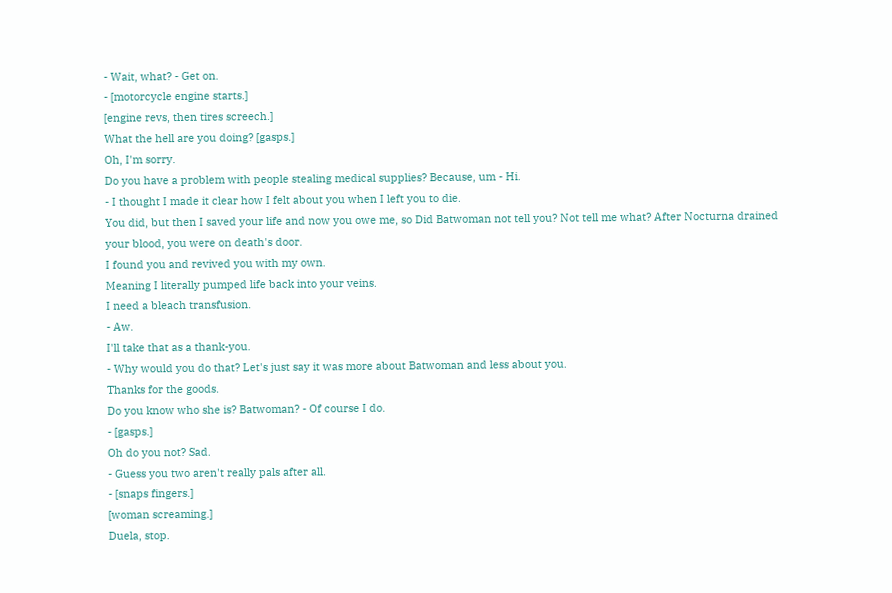- Wait, what? - Get on.
- [motorcycle engine starts.]
[engine revs, then tires screech.]
What the hell are you doing? [gasps.]
Oh, I'm sorry.
Do you have a problem with people stealing medical supplies? Because, um - Hi.
- I thought I made it clear how I felt about you when I left you to die.
You did, but then I saved your life and now you owe me, so Did Batwoman not tell you? Not tell me what? After Nocturna drained your blood, you were on death's door.
I found you and revived you with my own.
Meaning I literally pumped life back into your veins.
I need a bleach transfusion.
- Aw.
I'll take that as a thank-you.
- Why would you do that? Let's just say it was more about Batwoman and less about you.
Thanks for the goods.
Do you know who she is? Batwoman? - Of course I do.
- [gasps.]
Oh do you not? Sad.
- Guess you two aren't really pals after all.
- [snaps fingers.]
[woman screaming.]
Duela, stop.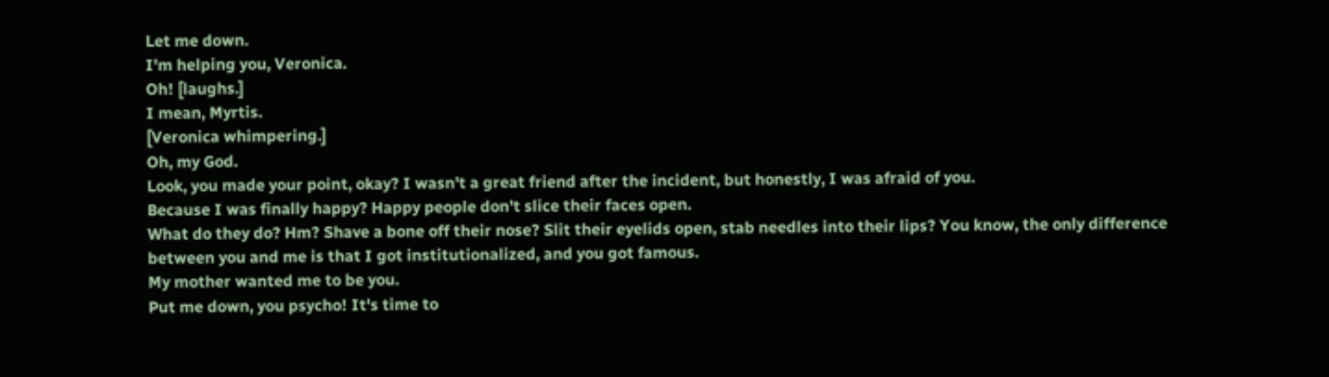Let me down.
I'm helping you, Veronica.
Oh! [laughs.]
I mean, Myrtis.
[Veronica whimpering.]
Oh, my God.
Look, you made your point, okay? I wasn't a great friend after the incident, but honestly, I was afraid of you.
Because I was finally happy? Happy people don't slice their faces open.
What do they do? Hm? Shave a bone off their nose? Slit their eyelids open, stab needles into their lips? You know, the only difference between you and me is that I got institutionalized, and you got famous.
My mother wanted me to be you.
Put me down, you psycho! It's time to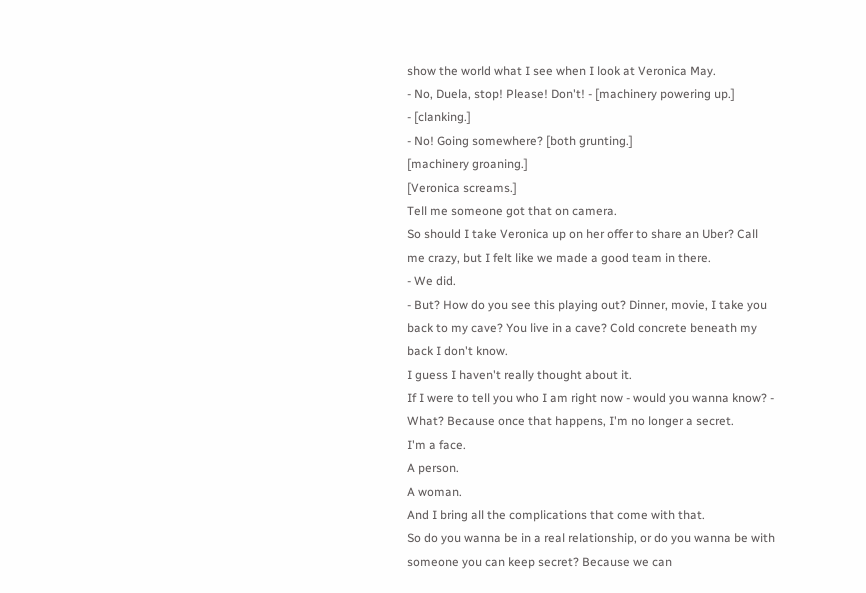show the world what I see when I look at Veronica May.
- No, Duela, stop! Please! Don't! - [machinery powering up.]
- [clanking.]
- No! Going somewhere? [both grunting.]
[machinery groaning.]
[Veronica screams.]
Tell me someone got that on camera.
So should I take Veronica up on her offer to share an Uber? Call me crazy, but I felt like we made a good team in there.
- We did.
- But? How do you see this playing out? Dinner, movie, I take you back to my cave? You live in a cave? Cold concrete beneath my back I don't know.
I guess I haven't really thought about it.
If I were to tell you who I am right now - would you wanna know? - What? Because once that happens, I'm no longer a secret.
I'm a face.
A person.
A woman.
And I bring all the complications that come with that.
So do you wanna be in a real relationship, or do you wanna be with someone you can keep secret? Because we can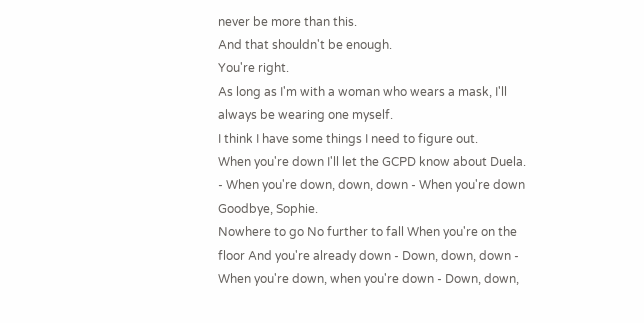never be more than this.
And that shouldn't be enough.
You're right.
As long as I'm with a woman who wears a mask, I'll always be wearing one myself.
I think I have some things I need to figure out.
When you're down I'll let the GCPD know about Duela.
- When you're down, down, down - When you're down Goodbye, Sophie.
Nowhere to go No further to fall When you're on the floor And you're already down - Down, down, down - When you're down, when you're down - Down, down,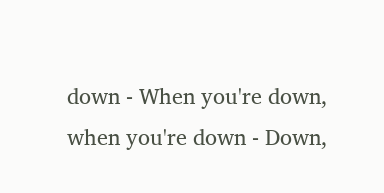down - When you're down, when you're down - Down,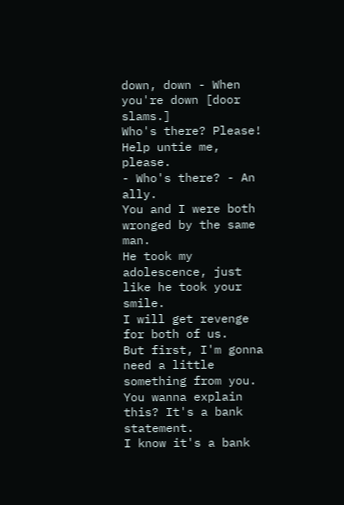down, down - When you're down [door slams.]
Who's there? Please! Help untie me, please.
- Who's there? - An ally.
You and I were both wronged by the same man.
He took my adolescence, just like he took your smile.
I will get revenge for both of us.
But first, I'm gonna need a little something from you.
You wanna explain this? It's a bank statement.
I know it's a bank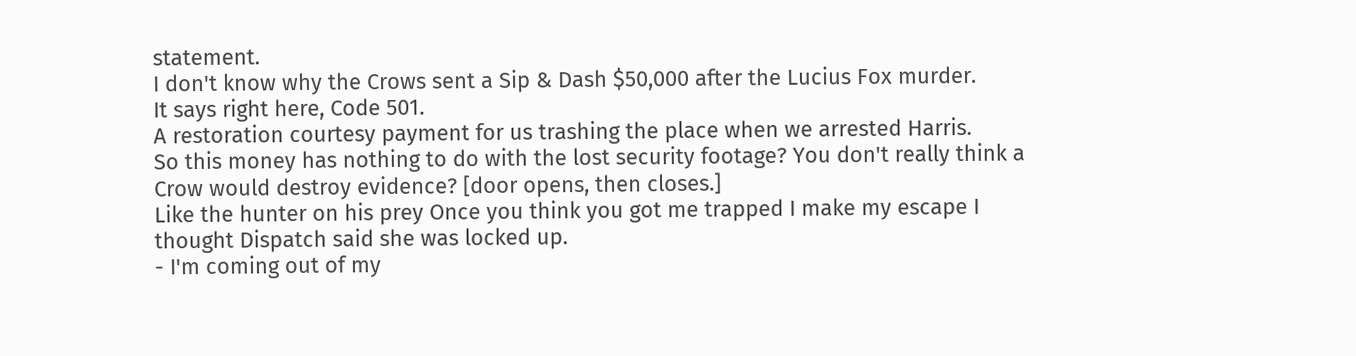statement.
I don't know why the Crows sent a Sip & Dash $50,000 after the Lucius Fox murder.
It says right here, Code 501.
A restoration courtesy payment for us trashing the place when we arrested Harris.
So this money has nothing to do with the lost security footage? You don't really think a Crow would destroy evidence? [door opens, then closes.]
Like the hunter on his prey Once you think you got me trapped I make my escape I thought Dispatch said she was locked up.
- I'm coming out of my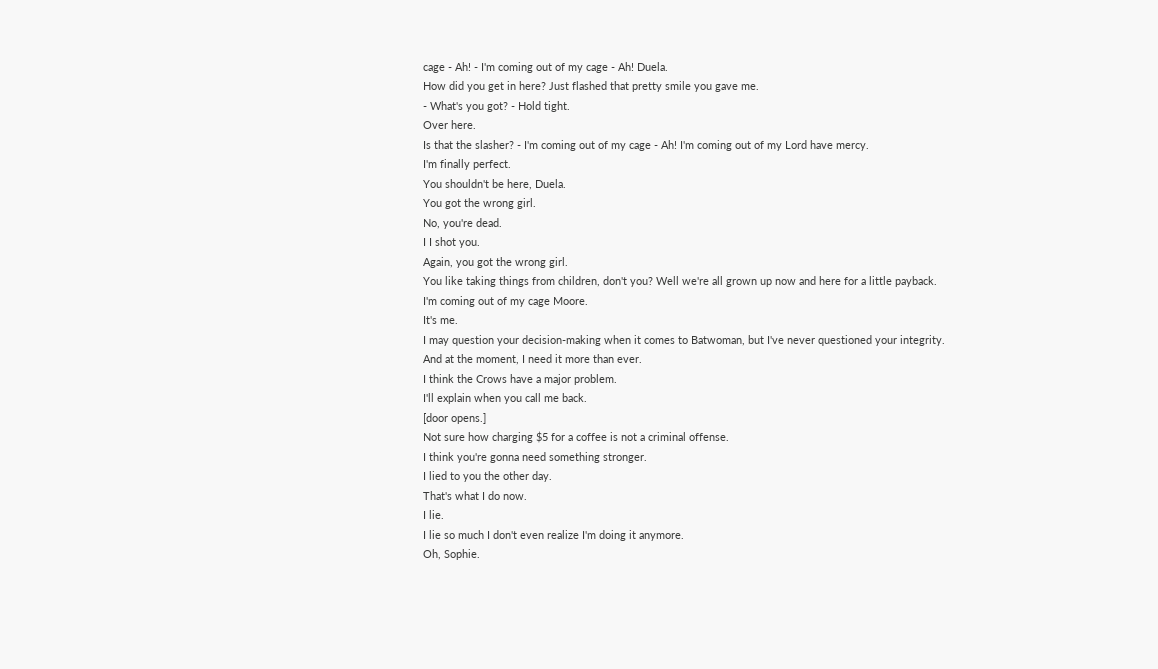cage - Ah! - I'm coming out of my cage - Ah! Duela.
How did you get in here? Just flashed that pretty smile you gave me.
- What's you got? - Hold tight.
Over here.
Is that the slasher? - I'm coming out of my cage - Ah! I'm coming out of my Lord have mercy.
I'm finally perfect.
You shouldn't be here, Duela.
You got the wrong girl.
No, you're dead.
I I shot you.
Again, you got the wrong girl.
You like taking things from children, don't you? Well we're all grown up now and here for a little payback.
I'm coming out of my cage Moore.
It's me.
I may question your decision-making when it comes to Batwoman, but I've never questioned your integrity.
And at the moment, I need it more than ever.
I think the Crows have a major problem.
I'll explain when you call me back.
[door opens.]
Not sure how charging $5 for a coffee is not a criminal offense.
I think you're gonna need something stronger.
I lied to you the other day.
That's what I do now.
I lie.
I lie so much I don't even realize I'm doing it anymore.
Oh, Sophie.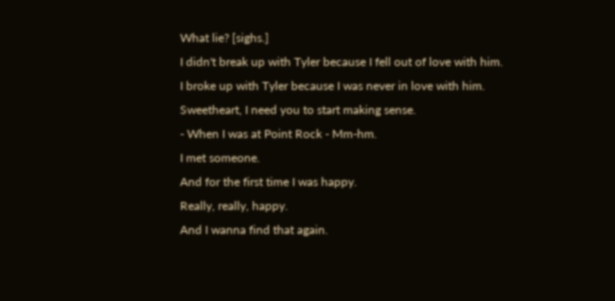What lie? [sighs.]
I didn't break up with Tyler because I fell out of love with him.
I broke up with Tyler because I was never in love with him.
Sweetheart, I need you to start making sense.
- When I was at Point Rock - Mm-hm.
I met someone.
And for the first time I was happy.
Really, really, happy.
And I wanna find that again.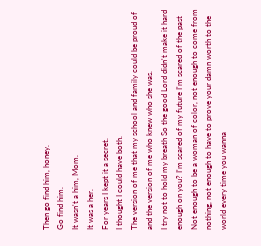Then go find him, honey.
Go find him.
It wasn't a him, Mom.
It was a her.
For years I kept it a secret.
I thought I could have both.
The version of me that my school and family could be proud of and the version of me who knew who she was.
I try not to hold my breath So the good Lord didn't make it hard enough on you? I'm scared of my future I'm scared of the past Not enough to be a woman of color, not enough to come from nothing, not enough to have to prove your damn worth to the world every time you wanna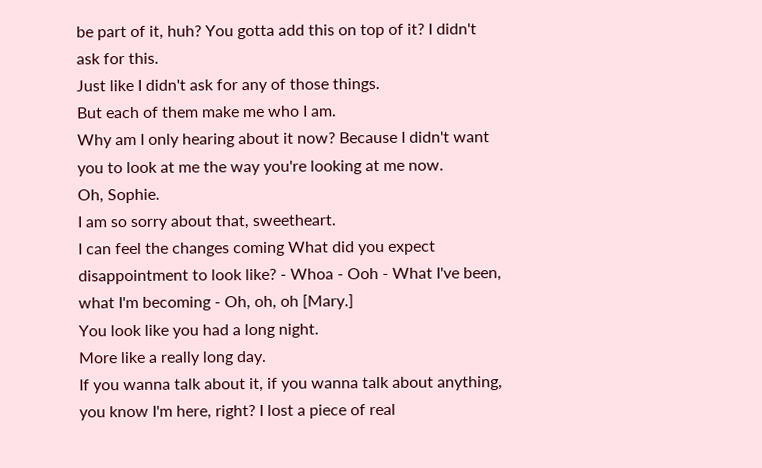be part of it, huh? You gotta add this on top of it? I didn't ask for this.
Just like I didn't ask for any of those things.
But each of them make me who I am.
Why am I only hearing about it now? Because I didn't want you to look at me the way you're looking at me now.
Oh, Sophie.
I am so sorry about that, sweetheart.
I can feel the changes coming What did you expect disappointment to look like? - Whoa - Ooh - What I've been, what I'm becoming - Oh, oh, oh [Mary.]
You look like you had a long night.
More like a really long day.
If you wanna talk about it, if you wanna talk about anything, you know I'm here, right? I lost a piece of real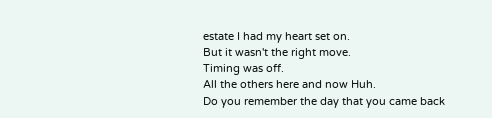estate I had my heart set on.
But it wasn't the right move.
Timing was off.
All the others here and now Huh.
Do you remember the day that you came back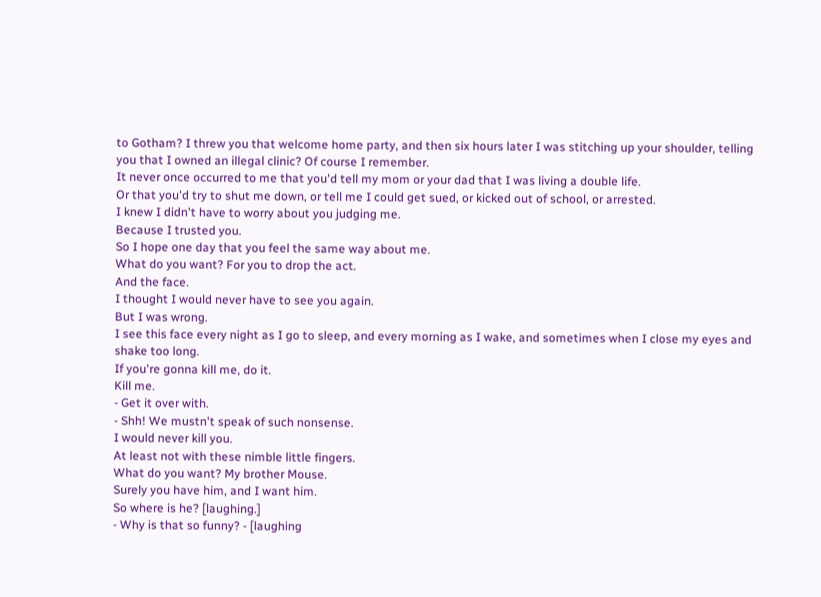to Gotham? I threw you that welcome home party, and then six hours later I was stitching up your shoulder, telling you that I owned an illegal clinic? Of course I remember.
It never once occurred to me that you'd tell my mom or your dad that I was living a double life.
Or that you'd try to shut me down, or tell me I could get sued, or kicked out of school, or arrested.
I knew I didn't have to worry about you judging me.
Because I trusted you.
So I hope one day that you feel the same way about me.
What do you want? For you to drop the act.
And the face.
I thought I would never have to see you again.
But I was wrong.
I see this face every night as I go to sleep, and every morning as I wake, and sometimes when I close my eyes and shake too long.
If you're gonna kill me, do it.
Kill me.
- Get it over with.
- Shh! We mustn't speak of such nonsense.
I would never kill you.
At least not with these nimble little fingers.
What do you want? My brother Mouse.
Surely you have him, and I want him.
So where is he? [laughing.]
- Why is that so funny? - [laughing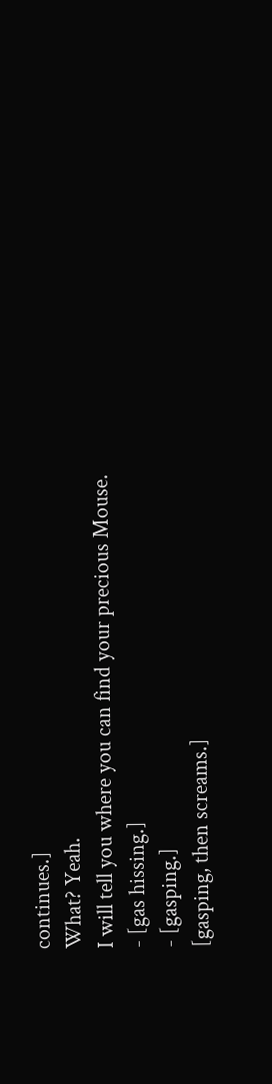continues.]
What? Yeah.
I will tell you where you can find your precious Mouse.
- [gas hissing.]
- [gasping.]
[gasping, then screams.]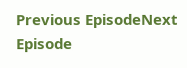Previous EpisodeNext Episode